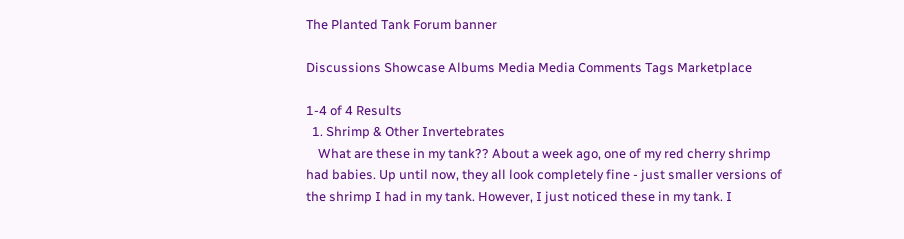The Planted Tank Forum banner

Discussions Showcase Albums Media Media Comments Tags Marketplace

1-4 of 4 Results
  1. Shrimp & Other Invertebrates
    What are these in my tank?? About a week ago, one of my red cherry shrimp had babies. Up until now, they all look completely fine - just smaller versions of the shrimp I had in my tank. However, I just noticed these in my tank. I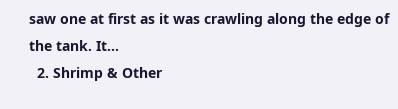saw one at first as it was crawling along the edge of the tank. It...
  2. Shrimp & Other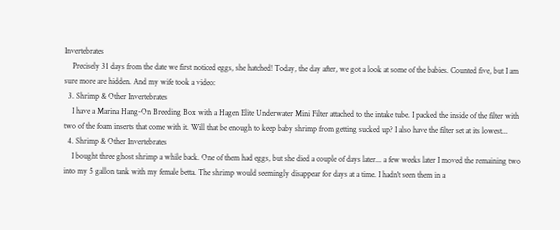Invertebrates
    Precisely 31 days from the date we first noticed eggs, she hatched! Today, the day after, we got a look at some of the babies. Counted five, but I am sure more are hidden. And my wife took a video:
  3. Shrimp & Other Invertebrates
    I have a Marina Hang-On Breeding Box with a Hagen Elite Underwater Mini Filter attached to the intake tube. I packed the inside of the filter with two of the foam inserts that come with it. Will that be enough to keep baby shrimp from getting sucked up? I also have the filter set at its lowest...
  4. Shrimp & Other Invertebrates
    I bought three ghost shrimp a while back. One of them had eggs, but she died a couple of days later... a few weeks later I moved the remaining two into my 5 gallon tank with my female betta. The shrimp would seemingly disappear for days at a time. I hadn't seen them in a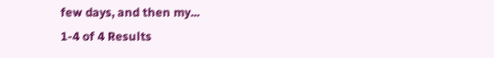few days, and then my...
1-4 of 4 Results